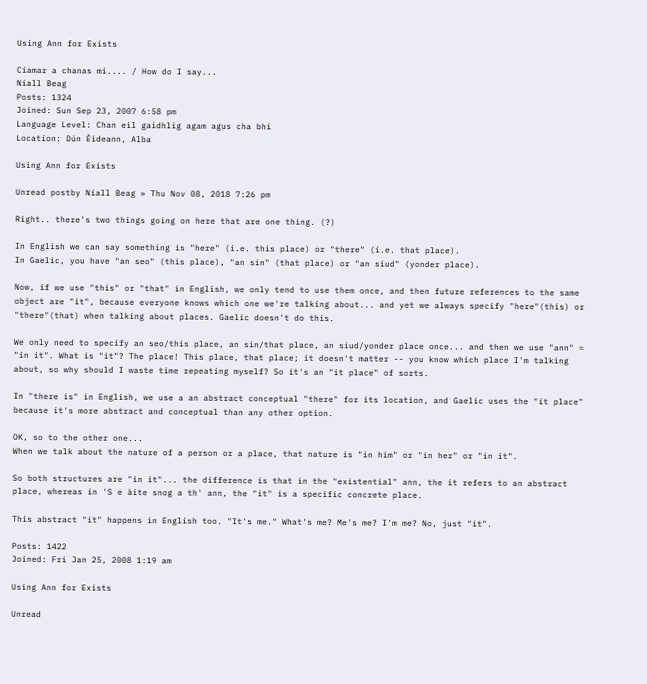Using Ann for Exists

Ciamar a chanas mi.... / How do I say...
Níall Beag
Posts: 1324
Joined: Sun Sep 23, 2007 6:58 pm
Language Level: Chan eil gaidhlig agam agus cha bhi
Location: Dún Èideann, Alba

Using Ann for Exists

Unread postby Níall Beag » Thu Nov 08, 2018 7:26 pm

Right.. there's two things going on here that are one thing. (?)

In English we can say something is "here" (i.e. this place) or "there" (i.e. that place).
In Gaelic, you have "an seo" (this place), "an sin" (that place) or "an siud" (yonder place).

Now, if we use "this" or "that" in English, we only tend to use them once, and then future references to the same object are "it", because everyone knows which one we're talking about... and yet we always specify "here"(this) or "there"(that) when talking about places. Gaelic doesn't do this.

We only need to specify an seo/this place, an sin/that place, an siud/yonder place once... and then we use "ann" = "in it". What is "it"? The place! This place, that place; it doesn't matter -- you know which place I'm talking about, so why should I waste time repeating myself? So it's an "it place" of sorts.

In "there is" in English, we use a an abstract conceptual "there" for its location, and Gaelic uses the "it place" because it's more abstract and conceptual than any other option.

OK, so to the other one...
When we talk about the nature of a person or a place, that nature is "in him" or "in her" or "in it".

So both structures are "in it"... the difference is that in the "existential" ann, the it refers to an abstract place, whereas in 'S e àite snog a th' ann, the "it" is a specific concrete place.

This abstract "it" happens in English too. "It's me." What's me? Me's me? I'm me? No, just "it".

Posts: 1422
Joined: Fri Jan 25, 2008 1:19 am

Using Ann for Exists

Unread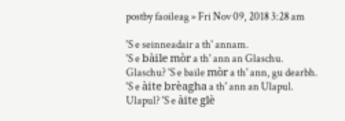postby faoileag » Fri Nov 09, 2018 3:28 am

'S e seinneadair a th' annam.
'S e bàile mòr a th' ann an Glaschu. Glaschu? 'S e baile mòr a th' ann, gu dearbh.
'S e àite brèagha a th' ann an Ulapul. Ulapul? 'S e àite glè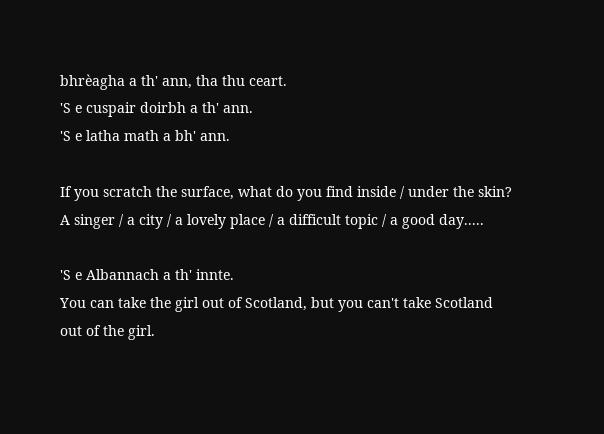bhrèagha a th' ann, tha thu ceart.
'S e cuspair doirbh a th' ann.
'S e latha math a bh' ann.

If you scratch the surface, what do you find inside / under the skin? A singer / a city / a lovely place / a difficult topic / a good day.....

'S e Albannach a th' innte.
You can take the girl out of Scotland, but you can't take Scotland out of the girl.